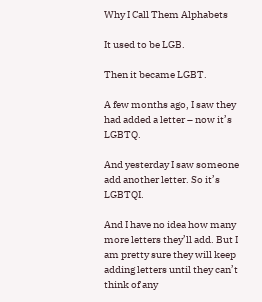Why I Call Them Alphabets

It used to be LGB.

Then it became LGBT.

A few months ago, I saw they had added a letter – now it’s LGBTQ.

And yesterday I saw someone add another letter. So it’s LGBTQI.

And I have no idea how many more letters they’ll add. But I am pretty sure they will keep adding letters until they can’t think of any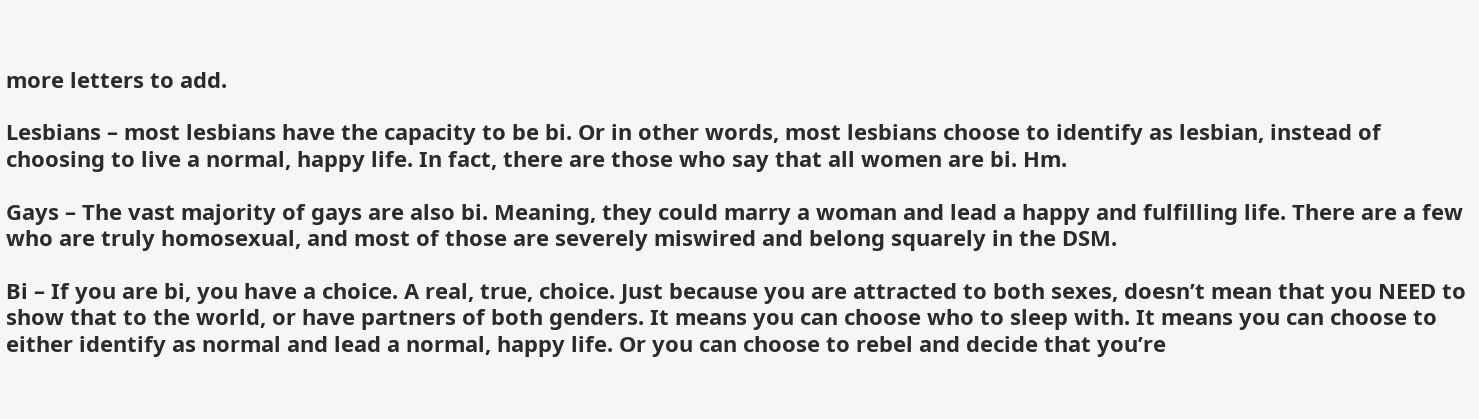more letters to add.

Lesbians – most lesbians have the capacity to be bi. Or in other words, most lesbians choose to identify as lesbian, instead of choosing to live a normal, happy life. In fact, there are those who say that all women are bi. Hm.

Gays – The vast majority of gays are also bi. Meaning, they could marry a woman and lead a happy and fulfilling life. There are a few who are truly homosexual, and most of those are severely miswired and belong squarely in the DSM.

Bi – If you are bi, you have a choice. A real, true, choice. Just because you are attracted to both sexes, doesn’t mean that you NEED to show that to the world, or have partners of both genders. It means you can choose who to sleep with. It means you can choose to either identify as normal and lead a normal, happy life. Or you can choose to rebel and decide that you’re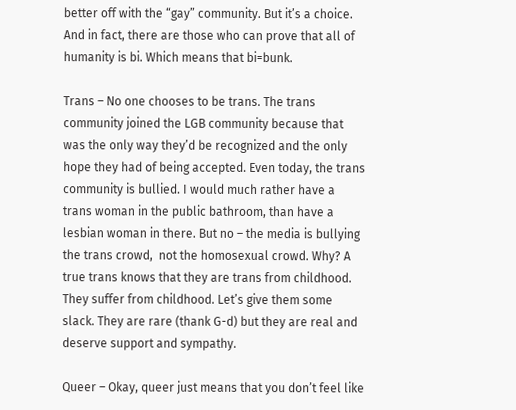better off with the “gay” community. But it’s a choice. And in fact, there are those who can prove that all of humanity is bi. Which means that bi=bunk.

Trans – No one chooses to be trans. The trans community joined the LGB community because that was the only way they’d be recognized and the only hope they had of being accepted. Even today, the trans community is bullied. I would much rather have a trans woman in the public bathroom, than have a lesbian woman in there. But no – the media is bullying the trans crowd,  not the homosexual crowd. Why? A true trans knows that they are trans from childhood. They suffer from childhood. Let’s give them some slack. They are rare (thank G-d) but they are real and deserve support and sympathy.

Queer – Okay, queer just means that you don’t feel like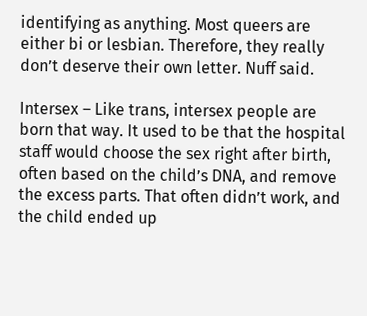identifying as anything. Most queers are either bi or lesbian. Therefore, they really don’t deserve their own letter. Nuff said.

Intersex – Like trans, intersex people are born that way. It used to be that the hospital staff would choose the sex right after birth, often based on the child’s DNA, and remove the excess parts. That often didn’t work, and the child ended up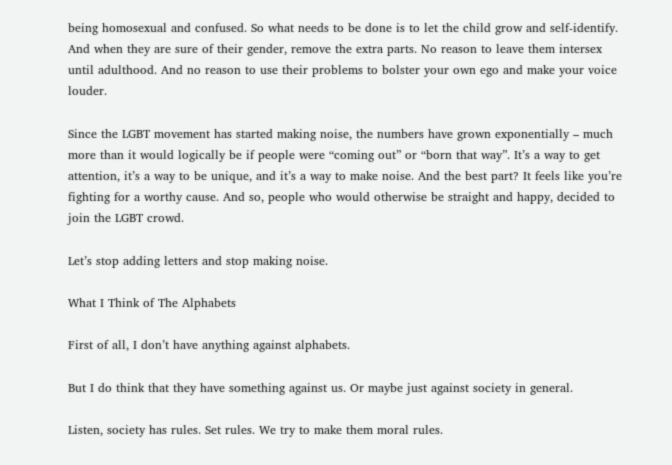being homosexual and confused. So what needs to be done is to let the child grow and self-identify. And when they are sure of their gender, remove the extra parts. No reason to leave them intersex until adulthood. And no reason to use their problems to bolster your own ego and make your voice louder.

Since the LGBT movement has started making noise, the numbers have grown exponentially – much more than it would logically be if people were “coming out” or “born that way”. It’s a way to get attention, it’s a way to be unique, and it’s a way to make noise. And the best part? It feels like you’re fighting for a worthy cause. And so, people who would otherwise be straight and happy, decided to join the LGBT crowd.

Let’s stop adding letters and stop making noise.

What I Think of The Alphabets

First of all, I don’t have anything against alphabets.

But I do think that they have something against us. Or maybe just against society in general.

Listen, society has rules. Set rules. We try to make them moral rules.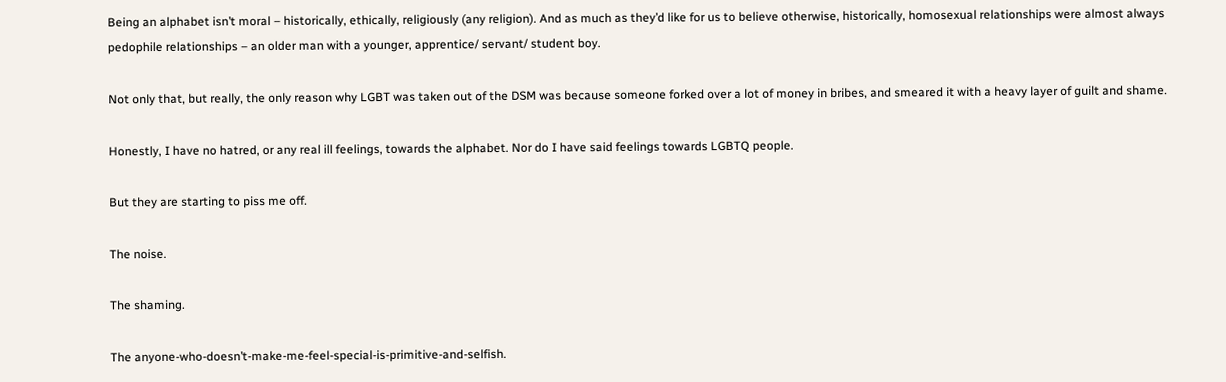Being an alphabet isn’t moral – historically, ethically, religiously (any religion). And as much as they’d like for us to believe otherwise, historically, homosexual relationships were almost always pedophile relationships – an older man with a younger, apprentice/ servant/ student boy.

Not only that, but really, the only reason why LGBT was taken out of the DSM was because someone forked over a lot of money in bribes, and smeared it with a heavy layer of guilt and shame.

Honestly, I have no hatred, or any real ill feelings, towards the alphabet. Nor do I have said feelings towards LGBTQ people.

But they are starting to piss me off.

The noise.

The shaming.

The anyone-who-doesn’t-make-me-feel-special-is-primitive-and-selfish.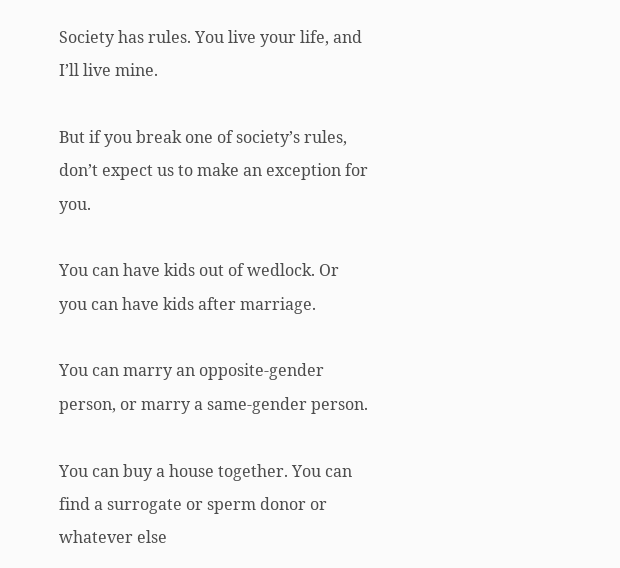Society has rules. You live your life, and I’ll live mine.

But if you break one of society’s rules, don’t expect us to make an exception for you.

You can have kids out of wedlock. Or you can have kids after marriage.

You can marry an opposite-gender person, or marry a same-gender person.

You can buy a house together. You can find a surrogate or sperm donor or whatever else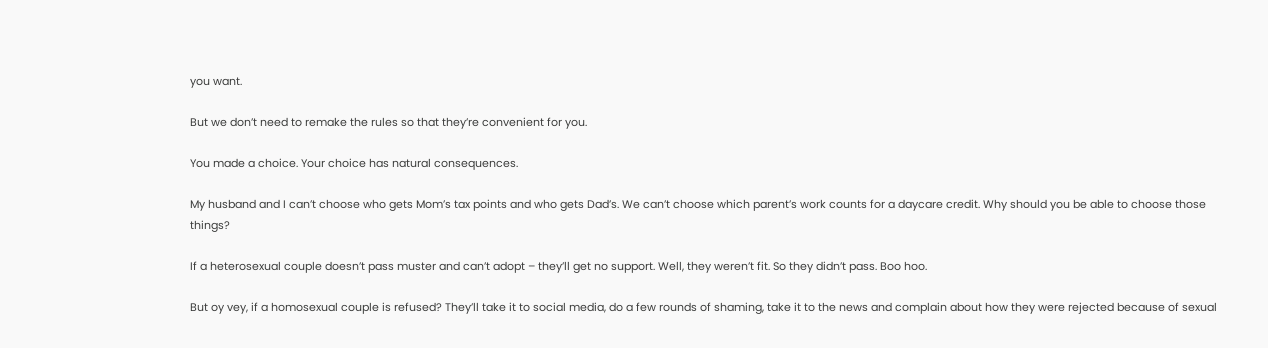you want.

But we don’t need to remake the rules so that they’re convenient for you.

You made a choice. Your choice has natural consequences.

My husband and I can’t choose who gets Mom’s tax points and who gets Dad’s. We can’t choose which parent’s work counts for a daycare credit. Why should you be able to choose those things?

If a heterosexual couple doesn’t pass muster and can’t adopt – they’ll get no support. Well, they weren’t fit. So they didn’t pass. Boo hoo.

But oy vey, if a homosexual couple is refused? They’ll take it to social media, do a few rounds of shaming, take it to the news and complain about how they were rejected because of sexual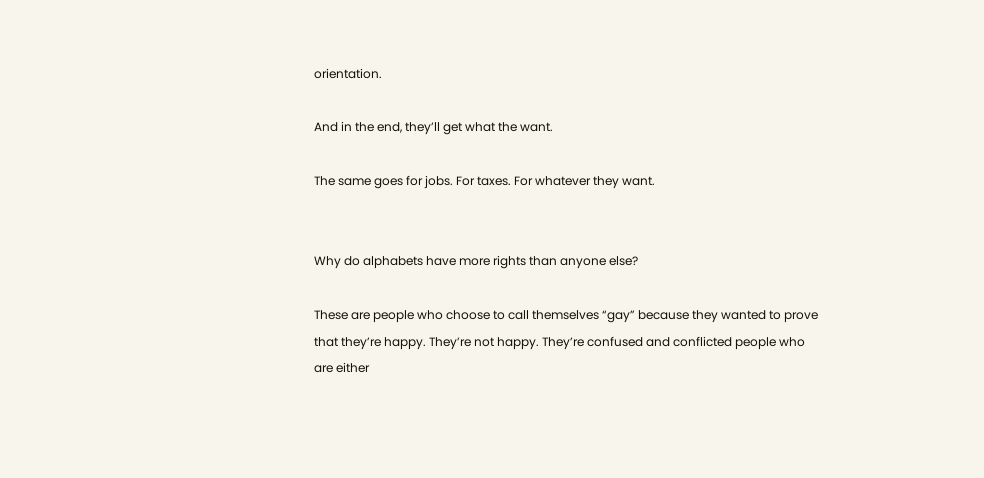orientation.

And in the end, they’ll get what the want.

The same goes for jobs. For taxes. For whatever they want.


Why do alphabets have more rights than anyone else?

These are people who choose to call themselves “gay” because they wanted to prove that they’re happy. They’re not happy. They’re confused and conflicted people who are either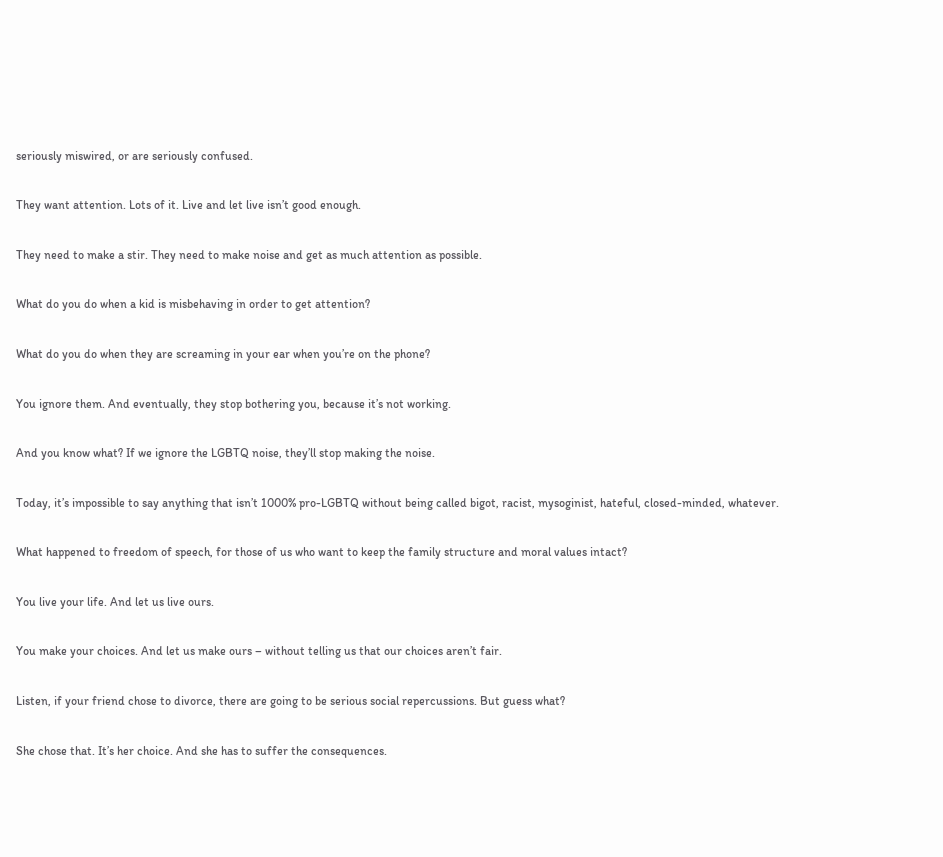seriously miswired, or are seriously confused.

They want attention. Lots of it. Live and let live isn’t good enough.

They need to make a stir. They need to make noise and get as much attention as possible.

What do you do when a kid is misbehaving in order to get attention?

What do you do when they are screaming in your ear when you’re on the phone?

You ignore them. And eventually, they stop bothering you, because it’s not working.

And you know what? If we ignore the LGBTQ noise, they’ll stop making the noise.

Today, it’s impossible to say anything that isn’t 1000% pro-LGBTQ without being called bigot, racist, mysoginist, hateful, closed-minded, whatever.

What happened to freedom of speech, for those of us who want to keep the family structure and moral values intact?

You live your life. And let us live ours.

You make your choices. And let us make ours – without telling us that our choices aren’t fair.

Listen, if your friend chose to divorce, there are going to be serious social repercussions. But guess what?

She chose that. It’s her choice. And she has to suffer the consequences.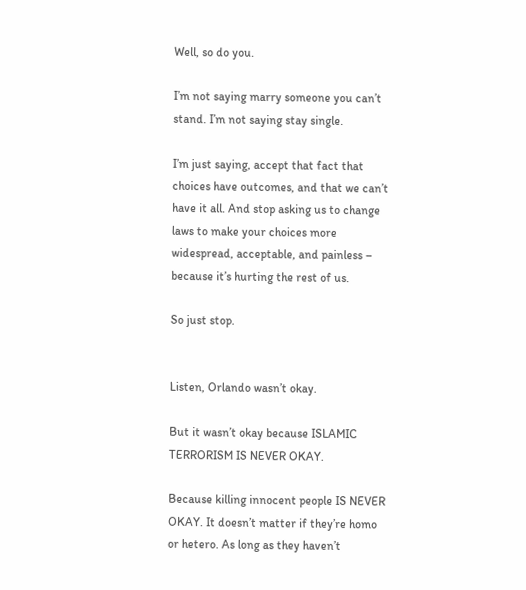Well, so do you.

I’m not saying marry someone you can’t stand. I’m not saying stay single.

I’m just saying, accept that fact that choices have outcomes, and that we can’t have it all. And stop asking us to change laws to make your choices more widespread, acceptable, and painless – because it’s hurting the rest of us.

So just stop.


Listen, Orlando wasn’t okay.

But it wasn’t okay because ISLAMIC TERRORISM IS NEVER OKAY.

Because killing innocent people IS NEVER OKAY. It doesn’t matter if they’re homo or hetero. As long as they haven’t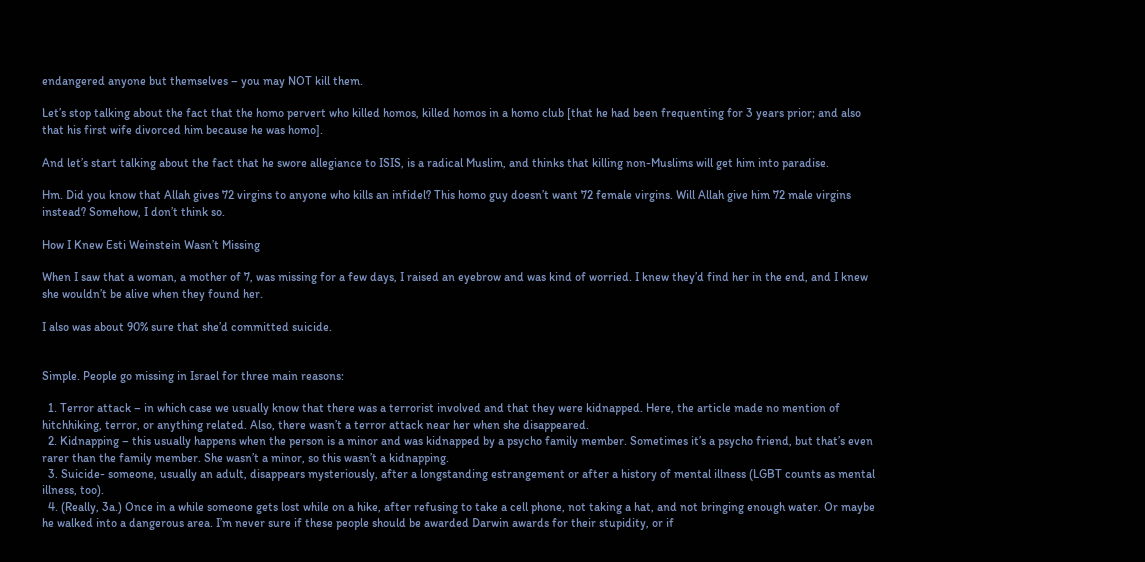endangered anyone but themselves – you may NOT kill them.

Let’s stop talking about the fact that the homo pervert who killed homos, killed homos in a homo club [that he had been frequenting for 3 years prior; and also that his first wife divorced him because he was homo].

And let’s start talking about the fact that he swore allegiance to ISIS, is a radical Muslim, and thinks that killing non-Muslims will get him into paradise.

Hm. Did you know that Allah gives 72 virgins to anyone who kills an infidel? This homo guy doesn’t want 72 female virgins. Will Allah give him 72 male virgins instead? Somehow, I don’t think so.

How I Knew Esti Weinstein Wasn’t Missing

When I saw that a woman, a mother of 7, was missing for a few days, I raised an eyebrow and was kind of worried. I knew they’d find her in the end, and I knew she wouldn’t be alive when they found her.

I also was about 90% sure that she’d committed suicide.


Simple. People go missing in Israel for three main reasons:

  1. Terror attack – in which case we usually know that there was a terrorist involved and that they were kidnapped. Here, the article made no mention of hitchhiking, terror, or anything related. Also, there wasn’t a terror attack near her when she disappeared.
  2. Kidnapping – this usually happens when the person is a minor and was kidnapped by a psycho family member. Sometimes it’s a psycho friend, but that’s even rarer than the family member. She wasn’t a minor, so this wasn’t a kidnapping.
  3. Suicide- someone, usually an adult, disappears mysteriously, after a longstanding estrangement or after a history of mental illness (LGBT counts as mental illness, too).
  4. (Really, 3a.) Once in a while someone gets lost while on a hike, after refusing to take a cell phone, not taking a hat, and not bringing enough water. Or maybe he walked into a dangerous area. I’m never sure if these people should be awarded Darwin awards for their stupidity, or if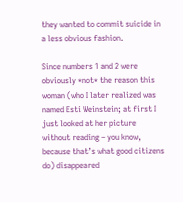they wanted to commit suicide in a less obvious fashion.

Since numbers 1 and 2 were obviously *not* the reason this woman (who I later realized was named Esti Weinstein; at first I just looked at her picture without reading – you know, because that’s what good citizens do) disappeared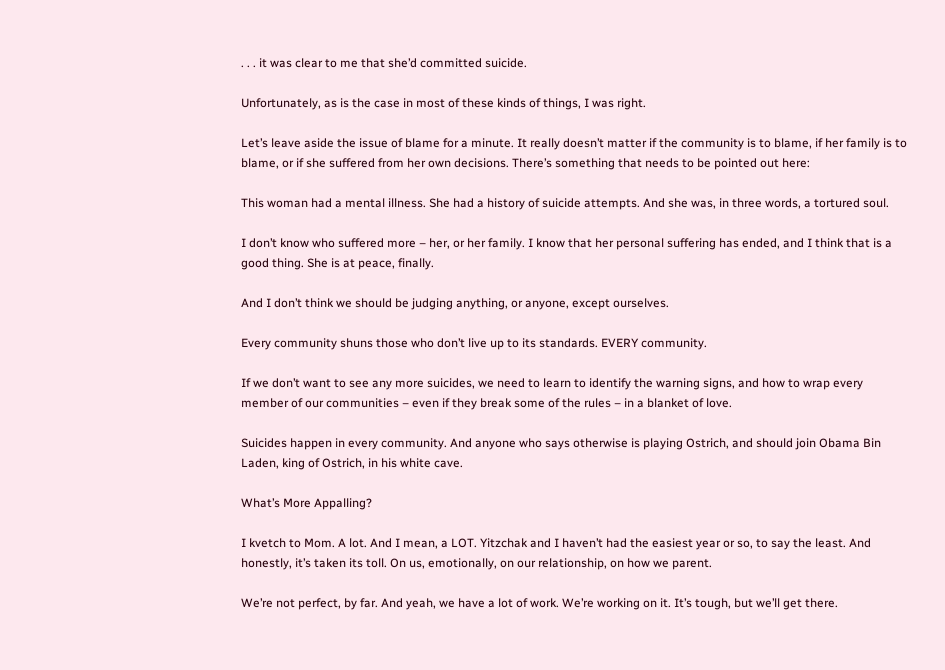. . . it was clear to me that she’d committed suicide.

Unfortunately, as is the case in most of these kinds of things, I was right.

Let’s leave aside the issue of blame for a minute. It really doesn’t matter if the community is to blame, if her family is to blame, or if she suffered from her own decisions. There’s something that needs to be pointed out here:

This woman had a mental illness. She had a history of suicide attempts. And she was, in three words, a tortured soul.

I don’t know who suffered more – her, or her family. I know that her personal suffering has ended, and I think that is a good thing. She is at peace, finally.

And I don’t think we should be judging anything, or anyone, except ourselves.

Every community shuns those who don’t live up to its standards. EVERY community.

If we don’t want to see any more suicides, we need to learn to identify the warning signs, and how to wrap every member of our communities – even if they break some of the rules – in a blanket of love.

Suicides happen in every community. And anyone who says otherwise is playing Ostrich, and should join Obama Bin Laden, king of Ostrich, in his white cave.

What’s More Appalling?

I kvetch to Mom. A lot. And I mean, a LOT. Yitzchak and I haven’t had the easiest year or so, to say the least. And honestly, it’s taken its toll. On us, emotionally, on our relationship, on how we parent.

We’re not perfect, by far. And yeah, we have a lot of work. We’re working on it. It’s tough, but we’ll get there.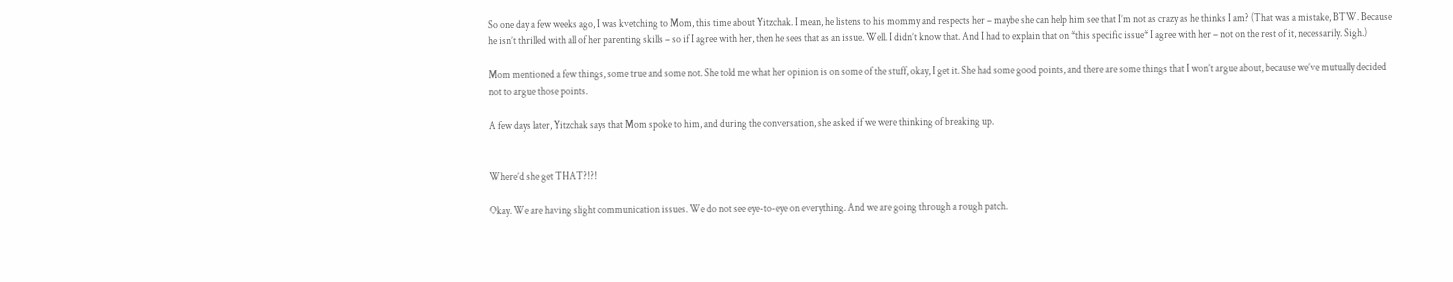So one day a few weeks ago, I was kvetching to Mom, this time about Yitzchak. I mean, he listens to his mommy and respects her – maybe she can help him see that I’m not as crazy as he thinks I am? (That was a mistake, BTW. Because he isn’t thrilled with all of her parenting skills – so if I agree with her, then he sees that as an issue. Well. I didn’t know that. And I had to explain that on *this specific issue* I agree with her – not on the rest of it, necessarily. Sigh.)

Mom mentioned a few things, some true and some not. She told me what her opinion is on some of the stuff, okay, I get it. She had some good points, and there are some things that I won’t argue about, because we’ve mutually decided not to argue those points.

A few days later, Yitzchak says that Mom spoke to him, and during the conversation, she asked if we were thinking of breaking up.


Where’d she get THAT?!?!

Okay. We are having slight communication issues. We do not see eye-to-eye on everything. And we are going through a rough patch.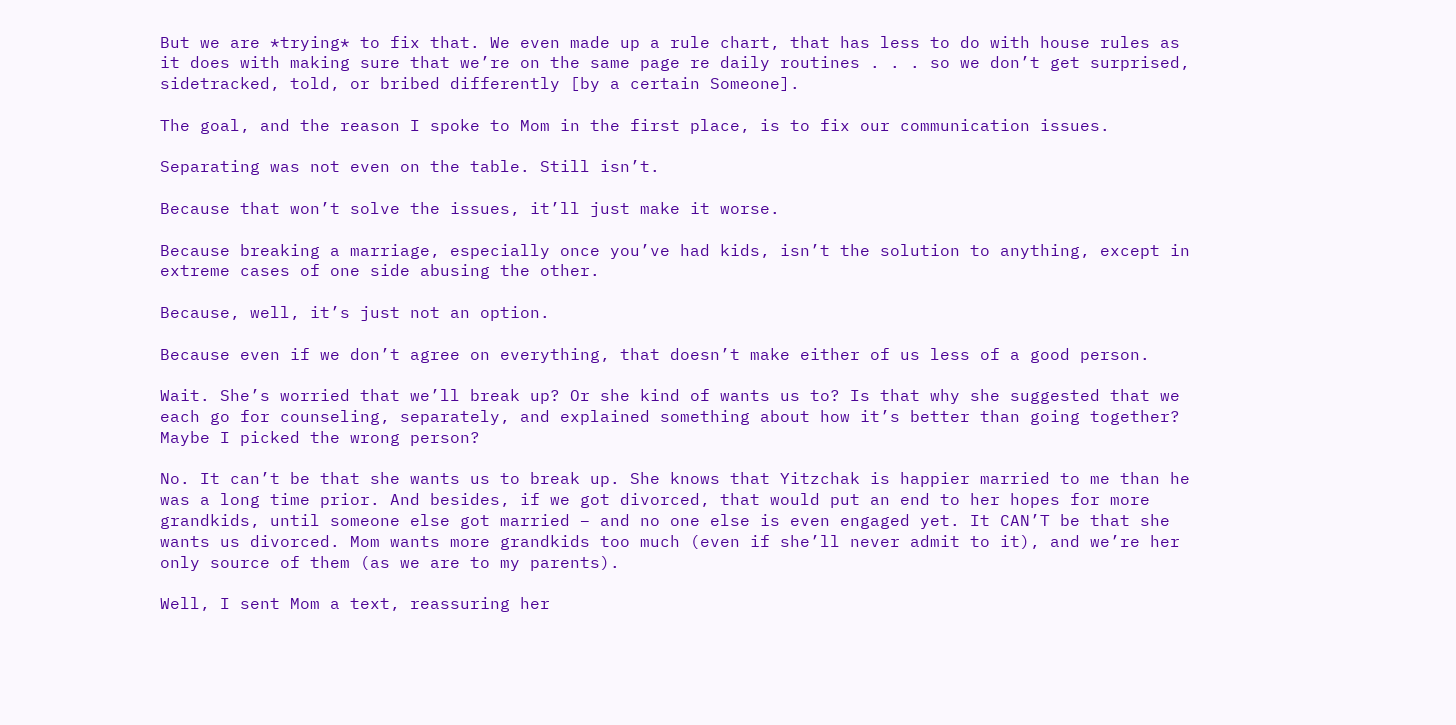But we are *trying* to fix that. We even made up a rule chart, that has less to do with house rules as it does with making sure that we’re on the same page re daily routines . . . so we don’t get surprised, sidetracked, told, or bribed differently [by a certain Someone].

The goal, and the reason I spoke to Mom in the first place, is to fix our communication issues.

Separating was not even on the table. Still isn’t.

Because that won’t solve the issues, it’ll just make it worse.

Because breaking a marriage, especially once you’ve had kids, isn’t the solution to anything, except in extreme cases of one side abusing the other.

Because, well, it’s just not an option.

Because even if we don’t agree on everything, that doesn’t make either of us less of a good person.

Wait. She’s worried that we’ll break up? Or she kind of wants us to? Is that why she suggested that we each go for counseling, separately, and explained something about how it’s better than going together? Maybe I picked the wrong person?

No. It can’t be that she wants us to break up. She knows that Yitzchak is happier married to me than he was a long time prior. And besides, if we got divorced, that would put an end to her hopes for more grandkids, until someone else got married – and no one else is even engaged yet. It CAN’T be that she wants us divorced. Mom wants more grandkids too much (even if she’ll never admit to it), and we’re her only source of them (as we are to my parents).

Well, I sent Mom a text, reassuring her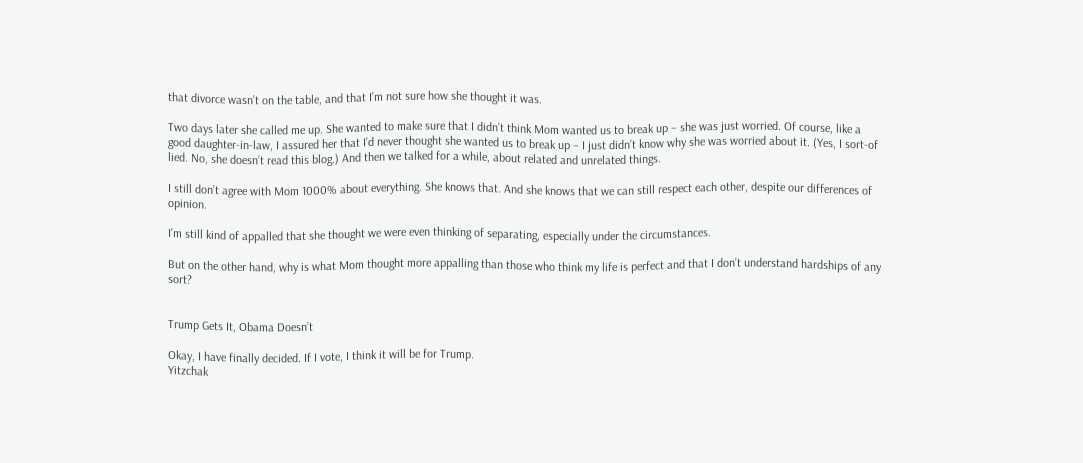that divorce wasn’t on the table, and that I’m not sure how she thought it was.

Two days later she called me up. She wanted to make sure that I didn’t think Mom wanted us to break up – she was just worried. Of course, like a good daughter-in-law, I assured her that I’d never thought she wanted us to break up – I just didn’t know why she was worried about it. (Yes, I sort-of lied. No, she doesn’t read this blog.) And then we talked for a while, about related and unrelated things.

I still don’t agree with Mom 1000% about everything. She knows that. And she knows that we can still respect each other, despite our differences of opinion.

I’m still kind of appalled that she thought we were even thinking of separating, especially under the circumstances.

But on the other hand, why is what Mom thought more appalling than those who think my life is perfect and that I don’t understand hardships of any sort?


Trump Gets It, Obama Doesn’t

Okay, I have finally decided. If I vote, I think it will be for Trump.
Yitzchak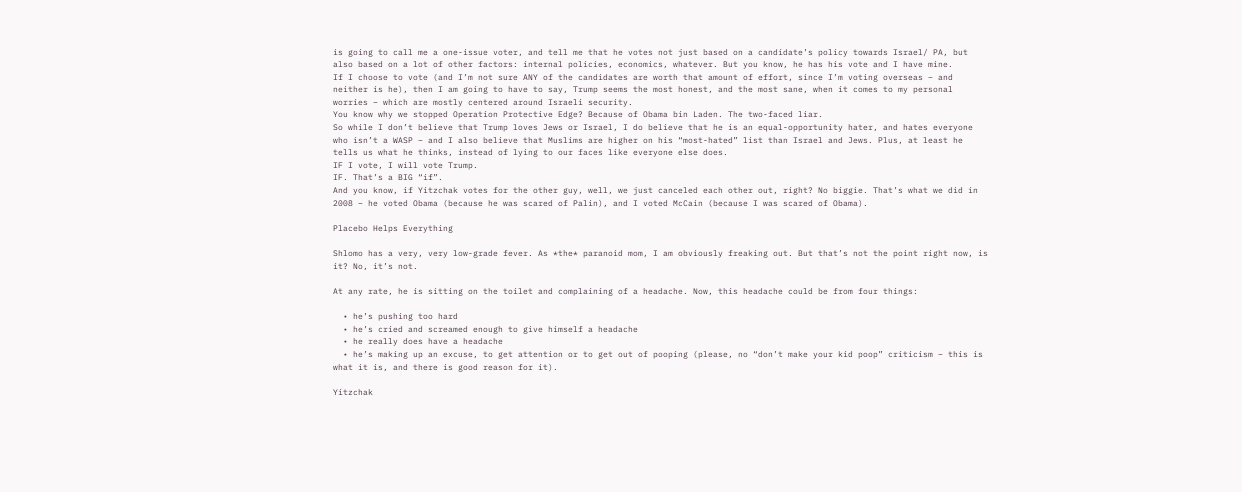is going to call me a one-issue voter, and tell me that he votes not just based on a candidate’s policy towards Israel/ PA, but also based on a lot of other factors: internal policies, economics, whatever. But you know, he has his vote and I have mine.
If I choose to vote (and I’m not sure ANY of the candidates are worth that amount of effort, since I’m voting overseas – and neither is he), then I am going to have to say, Trump seems the most honest, and the most sane, when it comes to my personal worries – which are mostly centered around Israeli security.
You know why we stopped Operation Protective Edge? Because of Obama bin Laden. The two-faced liar.
So while I don’t believe that Trump loves Jews or Israel, I do believe that he is an equal-opportunity hater, and hates everyone who isn’t a WASP – and I also believe that Muslims are higher on his “most-hated” list than Israel and Jews. Plus, at least he tells us what he thinks, instead of lying to our faces like everyone else does.
IF I vote, I will vote Trump.
IF. That’s a BIG “if”.
And you know, if Yitzchak votes for the other guy, well, we just canceled each other out, right? No biggie. That’s what we did in 2008 – he voted Obama (because he was scared of Palin), and I voted McCain (because I was scared of Obama).

Placebo Helps Everything

Shlomo has a very, very low-grade fever. As *the* paranoid mom, I am obviously freaking out. But that’s not the point right now, is it? No, it’s not.

At any rate, he is sitting on the toilet and complaining of a headache. Now, this headache could be from four things:

  • he’s pushing too hard
  • he’s cried and screamed enough to give himself a headache
  • he really does have a headache
  • he’s making up an excuse, to get attention or to get out of pooping (please, no “don’t make your kid poop” criticism – this is what it is, and there is good reason for it).

Yitzchak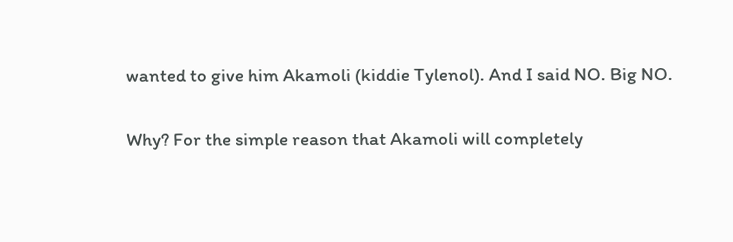wanted to give him Akamoli (kiddie Tylenol). And I said NO. Big NO.

Why? For the simple reason that Akamoli will completely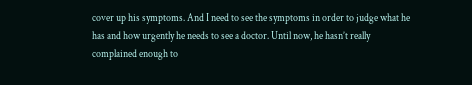cover up his symptoms. And I need to see the symptoms in order to judge what he has and how urgently he needs to see a doctor. Until now, he hasn’t really complained enough to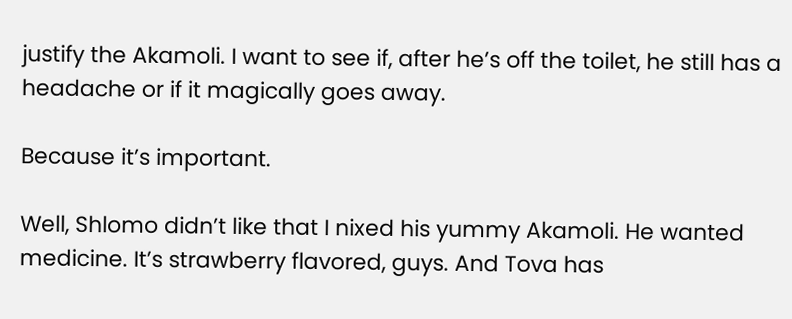justify the Akamoli. I want to see if, after he’s off the toilet, he still has a headache or if it magically goes away.

Because it’s important.

Well, Shlomo didn’t like that I nixed his yummy Akamoli. He wanted medicine. It’s strawberry flavored, guys. And Tova has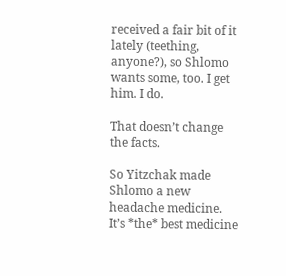received a fair bit of it lately (teething, anyone?), so Shlomo wants some, too. I get him. I do.

That doesn’t change the facts.

So Yitzchak made Shlomo a new headache medicine. It’s *the* best medicine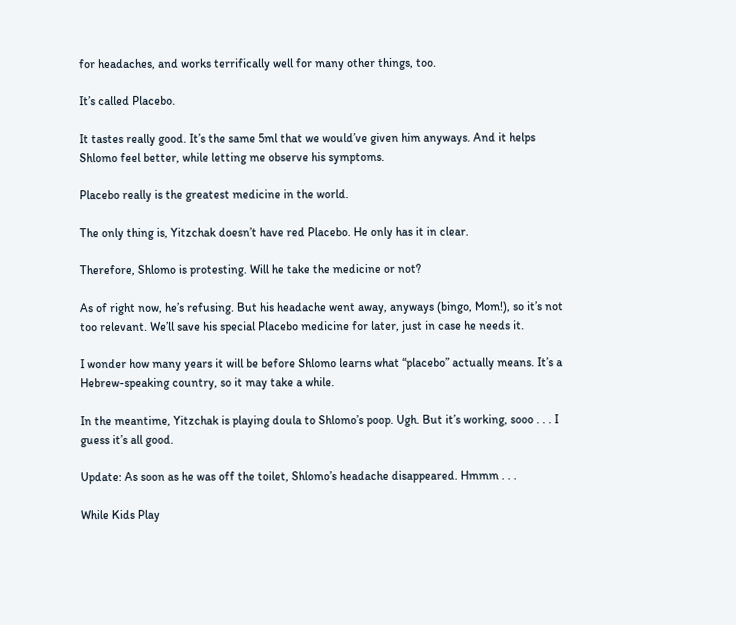for headaches, and works terrifically well for many other things, too.

It’s called Placebo.

It tastes really good. It’s the same 5ml that we would’ve given him anyways. And it helps Shlomo feel better, while letting me observe his symptoms.

Placebo really is the greatest medicine in the world.

The only thing is, Yitzchak doesn’t have red Placebo. He only has it in clear.

Therefore, Shlomo is protesting. Will he take the medicine or not?

As of right now, he’s refusing. But his headache went away, anyways (bingo, Mom!), so it’s not too relevant. We’ll save his special Placebo medicine for later, just in case he needs it.

I wonder how many years it will be before Shlomo learns what “placebo” actually means. It’s a Hebrew-speaking country, so it may take a while.

In the meantime, Yitzchak is playing doula to Shlomo’s poop. Ugh. But it’s working, sooo . . . I guess it’s all good.

Update: As soon as he was off the toilet, Shlomo’s headache disappeared. Hmmm . . .

While Kids Play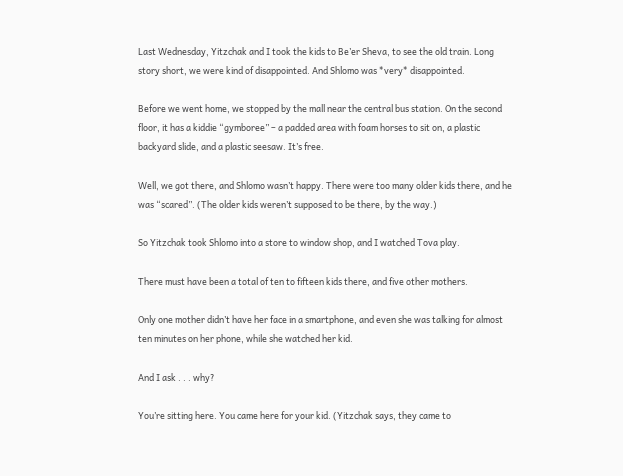Last Wednesday, Yitzchak and I took the kids to Be’er Sheva, to see the old train. Long story short, we were kind of disappointed. And Shlomo was *very* disappointed.

Before we went home, we stopped by the mall near the central bus station. On the second floor, it has a kiddie “gymboree” – a padded area with foam horses to sit on, a plastic backyard slide, and a plastic seesaw. It’s free.

Well, we got there, and Shlomo wasn’t happy. There were too many older kids there, and he was “scared”. (The older kids weren’t supposed to be there, by the way.)

So Yitzchak took Shlomo into a store to window shop, and I watched Tova play.

There must have been a total of ten to fifteen kids there, and five other mothers.

Only one mother didn’t have her face in a smartphone, and even she was talking for almost ten minutes on her phone, while she watched her kid.

And I ask . . . why?

You’re sitting here. You came here for your kid. (Yitzchak says, they came to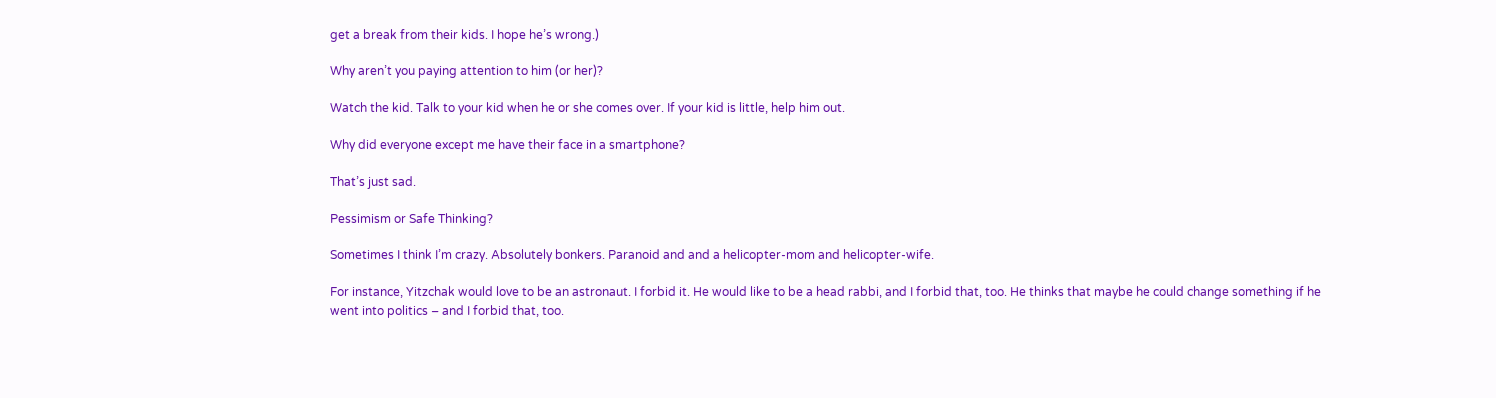get a break from their kids. I hope he’s wrong.)

Why aren’t you paying attention to him (or her)?

Watch the kid. Talk to your kid when he or she comes over. If your kid is little, help him out.

Why did everyone except me have their face in a smartphone?

That’s just sad.

Pessimism or Safe Thinking?

Sometimes I think I’m crazy. Absolutely bonkers. Paranoid and and a helicopter-mom and helicopter-wife.

For instance, Yitzchak would love to be an astronaut. I forbid it. He would like to be a head rabbi, and I forbid that, too. He thinks that maybe he could change something if he went into politics – and I forbid that, too.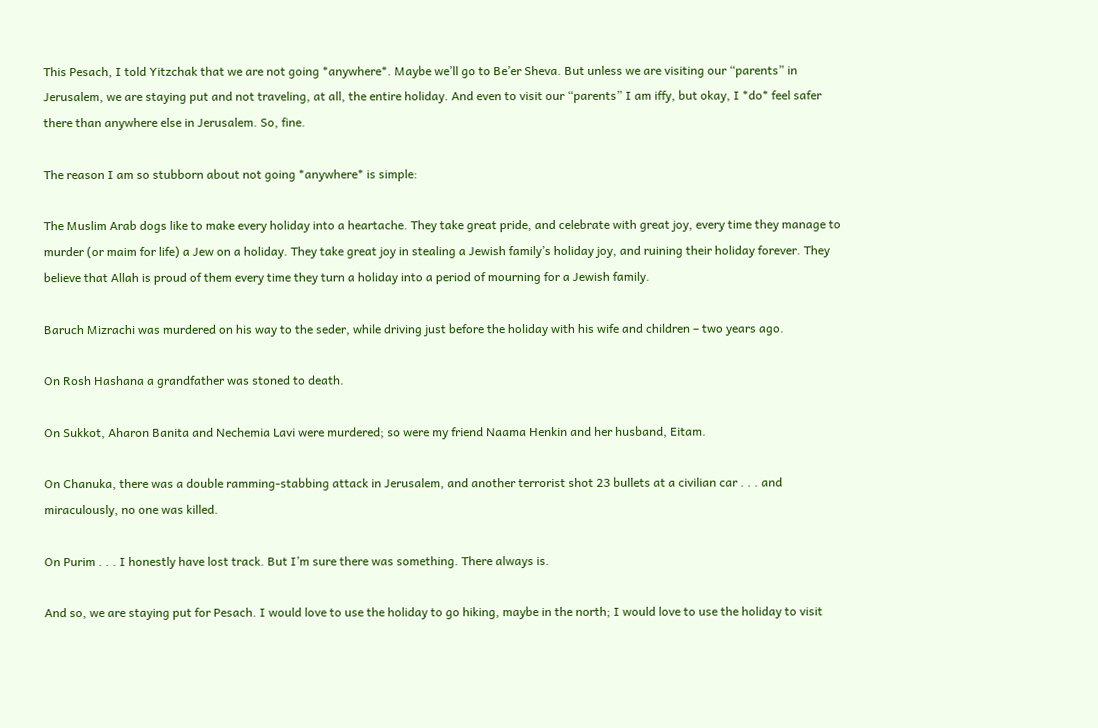This Pesach, I told Yitzchak that we are not going *anywhere*. Maybe we’ll go to Be’er Sheva. But unless we are visiting our “parents” in Jerusalem, we are staying put and not traveling, at all, the entire holiday. And even to visit our “parents” I am iffy, but okay, I *do* feel safer there than anywhere else in Jerusalem. So, fine.

The reason I am so stubborn about not going *anywhere* is simple:

The Muslim Arab dogs like to make every holiday into a heartache. They take great pride, and celebrate with great joy, every time they manage to murder (or maim for life) a Jew on a holiday. They take great joy in stealing a Jewish family’s holiday joy, and ruining their holiday forever. They believe that Allah is proud of them every time they turn a holiday into a period of mourning for a Jewish family.

Baruch Mizrachi was murdered on his way to the seder, while driving just before the holiday with his wife and children – two years ago.

On Rosh Hashana a grandfather was stoned to death.

On Sukkot, Aharon Banita and Nechemia Lavi were murdered; so were my friend Naama Henkin and her husband, Eitam.

On Chanuka, there was a double ramming-stabbing attack in Jerusalem, and another terrorist shot 23 bullets at a civilian car . . . and miraculously, no one was killed.

On Purim . . . I honestly have lost track. But I’m sure there was something. There always is.

And so, we are staying put for Pesach. I would love to use the holiday to go hiking, maybe in the north; I would love to use the holiday to visit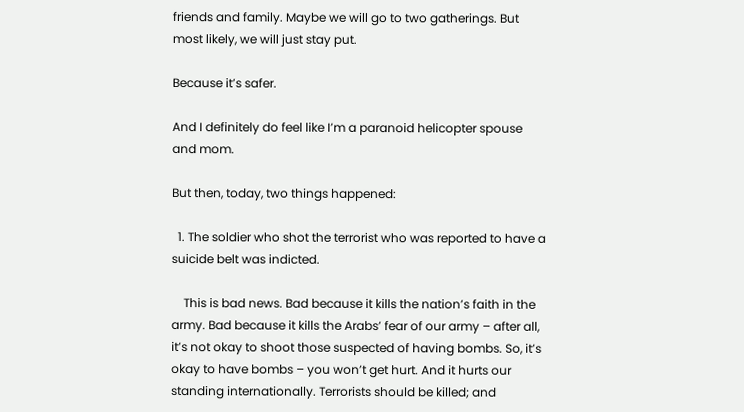friends and family. Maybe we will go to two gatherings. But most likely, we will just stay put.

Because it’s safer.

And I definitely do feel like I’m a paranoid helicopter spouse and mom.

But then, today, two things happened:

  1. The soldier who shot the terrorist who was reported to have a suicide belt was indicted.

    This is bad news. Bad because it kills the nation’s faith in the army. Bad because it kills the Arabs’ fear of our army – after all, it’s not okay to shoot those suspected of having bombs. So, it’s okay to have bombs – you won’t get hurt. And it hurts our standing internationally. Terrorists should be killed; and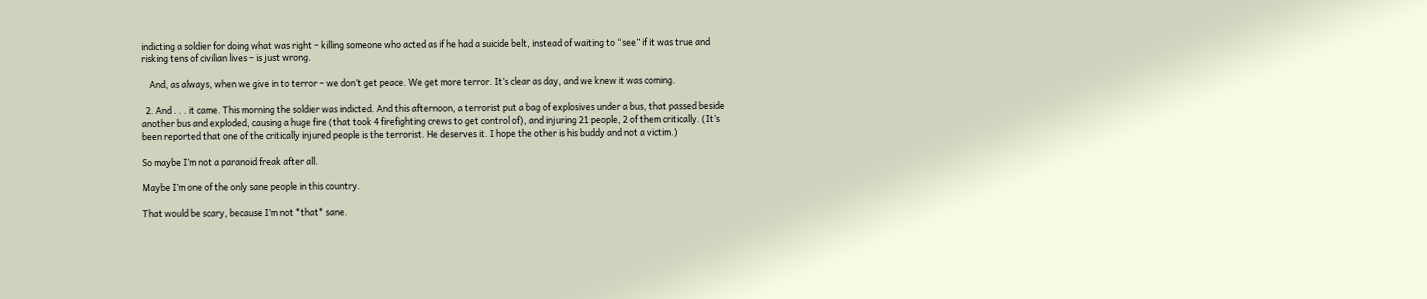indicting a soldier for doing what was right – killing someone who acted as if he had a suicide belt, instead of waiting to “see” if it was true and risking tens of civilian lives – is just wrong.

    And, as always, when we give in to terror – we don’t get peace. We get more terror. It’s clear as day, and we knew it was coming.

  2. And . . . it came. This morning the soldier was indicted. And this afternoon, a terrorist put a bag of explosives under a bus, that passed beside another bus and exploded, causing a huge fire (that took 4 firefighting crews to get control of), and injuring 21 people, 2 of them critically. (It’s been reported that one of the critically injured people is the terrorist. He deserves it. I hope the other is his buddy and not a victim.)

So maybe I’m not a paranoid freak after all.

Maybe I’m one of the only sane people in this country.

That would be scary, because I’m not *that* sane.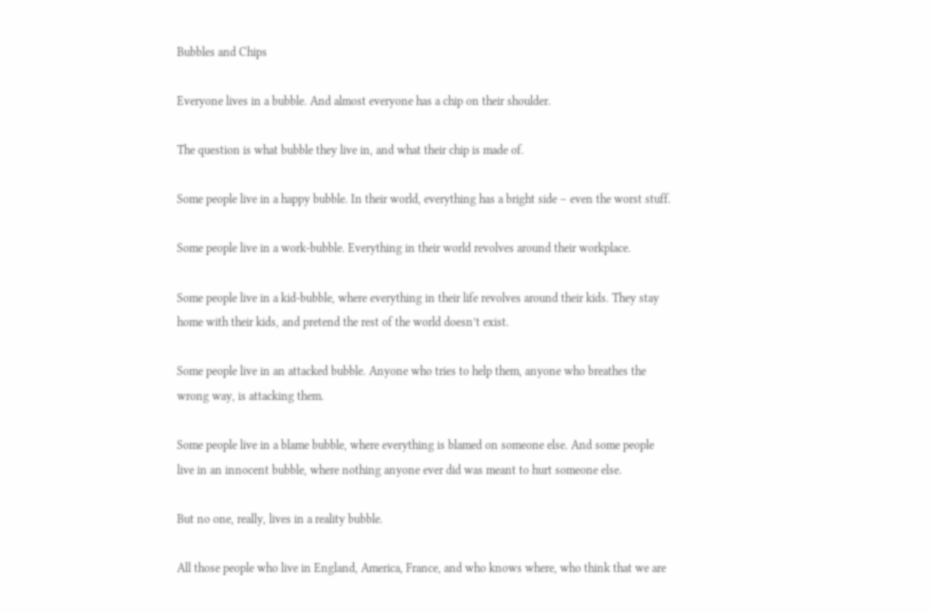Bubbles and Chips

Everyone lives in a bubble. And almost everyone has a chip on their shoulder.

The question is what bubble they live in, and what their chip is made of.

Some people live in a happy bubble. In their world, everything has a bright side – even the worst stuff.

Some people live in a work-bubble. Everything in their world revolves around their workplace.

Some people live in a kid-bubble, where everything in their life revolves around their kids. They stay home with their kids, and pretend the rest of the world doesn’t exist.

Some people live in an attacked bubble. Anyone who tries to help them, anyone who breathes the wrong way, is attacking them.

Some people live in a blame bubble, where everything is blamed on someone else. And some people live in an innocent bubble, where nothing anyone ever did was meant to hurt someone else.

But no one, really, lives in a reality bubble.

All those people who live in England, America, France, and who knows where, who think that we are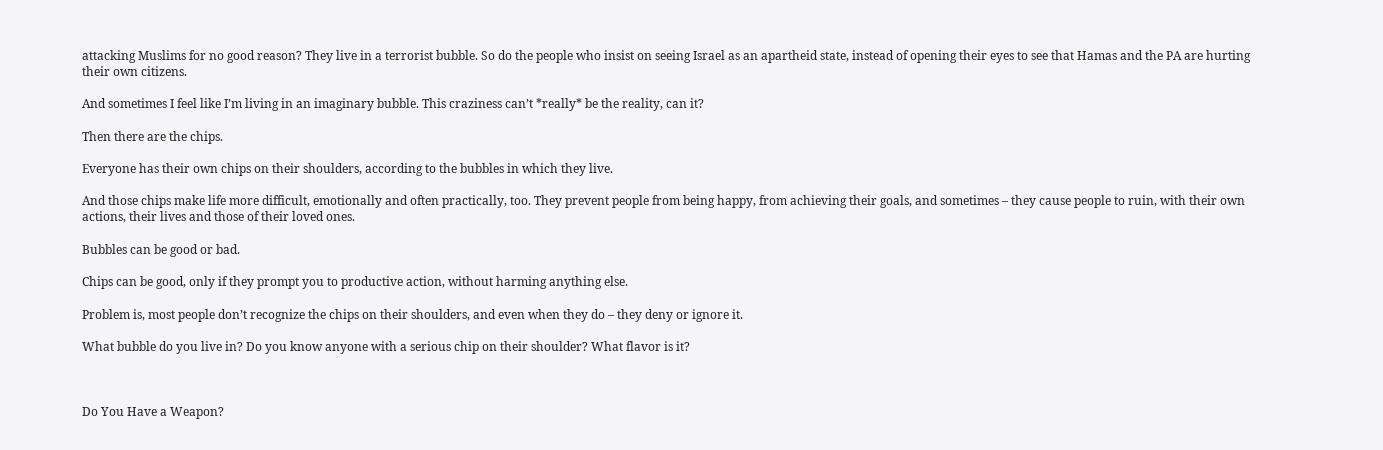attacking Muslims for no good reason? They live in a terrorist bubble. So do the people who insist on seeing Israel as an apartheid state, instead of opening their eyes to see that Hamas and the PA are hurting their own citizens.

And sometimes I feel like I’m living in an imaginary bubble. This craziness can’t *really* be the reality, can it?

Then there are the chips.

Everyone has their own chips on their shoulders, according to the bubbles in which they live.

And those chips make life more difficult, emotionally and often practically, too. They prevent people from being happy, from achieving their goals, and sometimes – they cause people to ruin, with their own actions, their lives and those of their loved ones.

Bubbles can be good or bad.

Chips can be good, only if they prompt you to productive action, without harming anything else.

Problem is, most people don’t recognize the chips on their shoulders, and even when they do – they deny or ignore it.

What bubble do you live in? Do you know anyone with a serious chip on their shoulder? What flavor is it?



Do You Have a Weapon?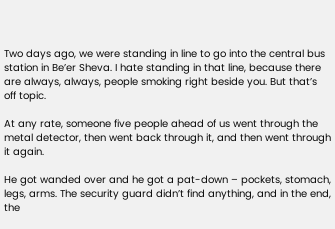Two days ago, we were standing in line to go into the central bus station in Be’er Sheva. I hate standing in that line, because there are always, always, people smoking right beside you. But that’s off topic.

At any rate, someone five people ahead of us went through the metal detector, then went back through it, and then went through it again.

He got wanded over and he got a pat-down – pockets, stomach, legs, arms. The security guard didn’t find anything, and in the end, the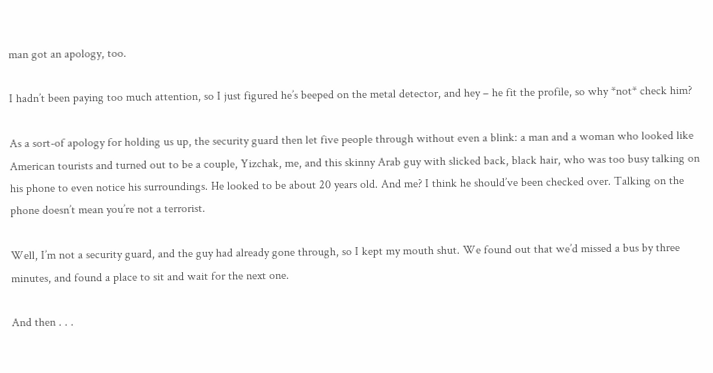man got an apology, too.

I hadn’t been paying too much attention, so I just figured he’s beeped on the metal detector, and hey – he fit the profile, so why *not* check him?

As a sort-of apology for holding us up, the security guard then let five people through without even a blink: a man and a woman who looked like American tourists and turned out to be a couple, Yizchak, me, and this skinny Arab guy with slicked back, black hair, who was too busy talking on his phone to even notice his surroundings. He looked to be about 20 years old. And me? I think he should’ve been checked over. Talking on the phone doesn’t mean you’re not a terrorist.

Well, I’m not a security guard, and the guy had already gone through, so I kept my mouth shut. We found out that we’d missed a bus by three minutes, and found a place to sit and wait for the next one.

And then . . .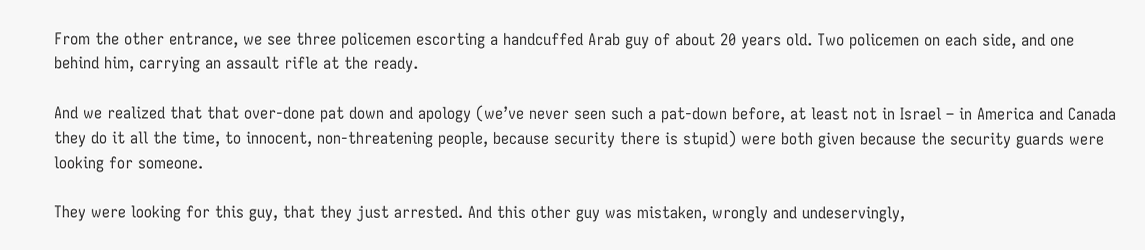From the other entrance, we see three policemen escorting a handcuffed Arab guy of about 20 years old. Two policemen on each side, and one behind him, carrying an assault rifle at the ready.

And we realized that that over-done pat down and apology (we’ve never seen such a pat-down before, at least not in Israel – in America and Canada they do it all the time, to innocent, non-threatening people, because security there is stupid) were both given because the security guards were looking for someone.

They were looking for this guy, that they just arrested. And this other guy was mistaken, wrongly and undeservingly,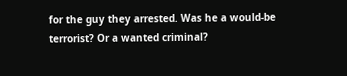for the guy they arrested. Was he a would-be terrorist? Or a wanted criminal?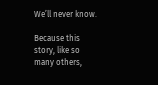We’ll never know.

Because this story, like so many others,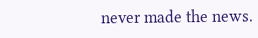never made the news.